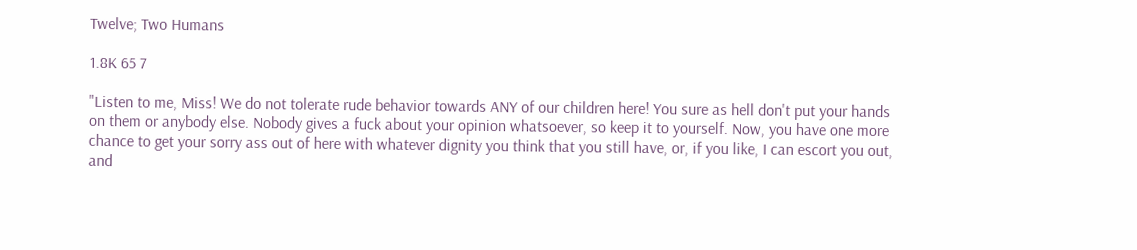Twelve; Two Humans

1.8K 65 7

"Listen to me, Miss! We do not tolerate rude behavior towards ANY of our children here! You sure as hell don't put your hands on them or anybody else. Nobody gives a fuck about your opinion whatsoever, so keep it to yourself. Now, you have one more chance to get your sorry ass out of here with whatever dignity you think that you still have, or, if you like, I can escort you out, and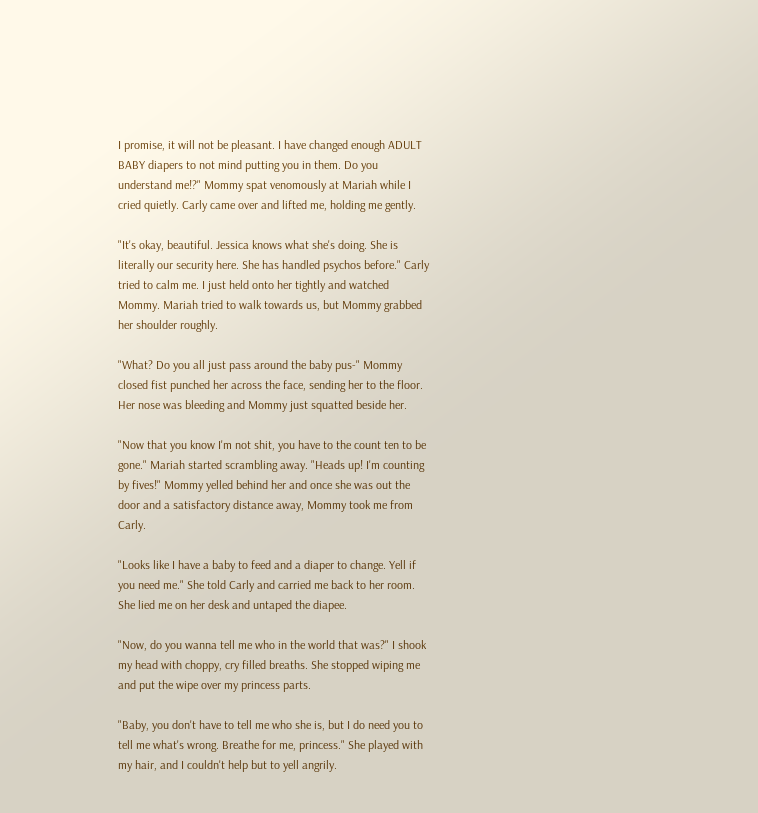I promise, it will not be pleasant. I have changed enough ADULT BABY diapers to not mind putting you in them. Do you understand me!?" Mommy spat venomously at Mariah while I cried quietly. Carly came over and lifted me, holding me gently.

"It's okay, beautiful. Jessica knows what she's doing. She is literally our security here. She has handled psychos before." Carly tried to calm me. I just held onto her tightly and watched Mommy. Mariah tried to walk towards us, but Mommy grabbed her shoulder roughly.

"What? Do you all just pass around the baby pus-" Mommy closed fist punched her across the face, sending her to the floor. Her nose was bleeding and Mommy just squatted beside her.

"Now that you know I'm not shit, you have to the count ten to be gone." Mariah started scrambling away. "Heads up! I'm counting by fives!" Mommy yelled behind her and once she was out the door and a satisfactory distance away, Mommy took me from Carly.

"Looks like I have a baby to feed and a diaper to change. Yell if you need me." She told Carly and carried me back to her room. She lied me on her desk and untaped the diapee.

"Now, do you wanna tell me who in the world that was?" I shook my head with choppy, cry filled breaths. She stopped wiping me and put the wipe over my princess parts.

"Baby, you don't have to tell me who she is, but I do need you to tell me what's wrong. Breathe for me, princess." She played with my hair, and I couldn't help but to yell angrily.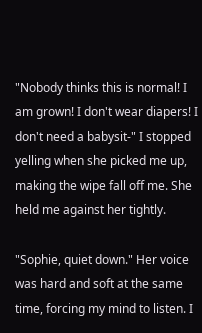"Nobody thinks this is normal! I am grown! I don't wear diapers! I don't need a babysit-" I stopped yelling when she picked me up, making the wipe fall off me. She held me against her tightly.

"Sophie, quiet down." Her voice was hard and soft at the same time, forcing my mind to listen. I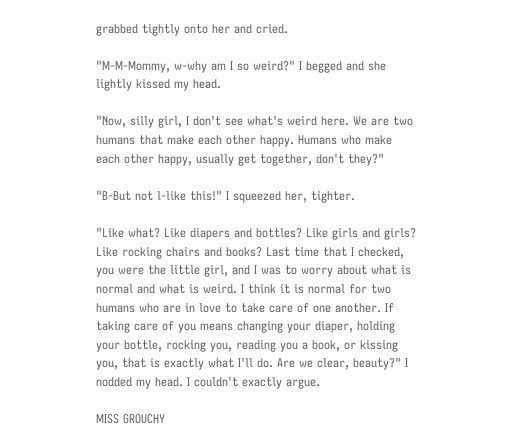grabbed tightly onto her and cried.

"M-M-Mommy, w-why am I so weird?" I begged and she lightly kissed my head.

"Now, silly girl, I don't see what's weird here. We are two humans that make each other happy. Humans who make each other happy, usually get together, don't they?"

"B-But not l-like this!" I squeezed her, tighter.

"Like what? Like diapers and bottles? Like girls and girls? Like rocking chairs and books? Last time that I checked, you were the little girl, and I was to worry about what is normal and what is weird. I think it is normal for two humans who are in love to take care of one another. If taking care of you means changing your diaper, holding your bottle, rocking you, reading you a book, or kissing you, that is exactly what I'll do. Are we clear, beauty?" I nodded my head. I couldn't exactly argue.

MISS GROUCHY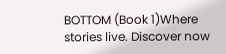BOTTOM (Book 1)Where stories live. Discover now